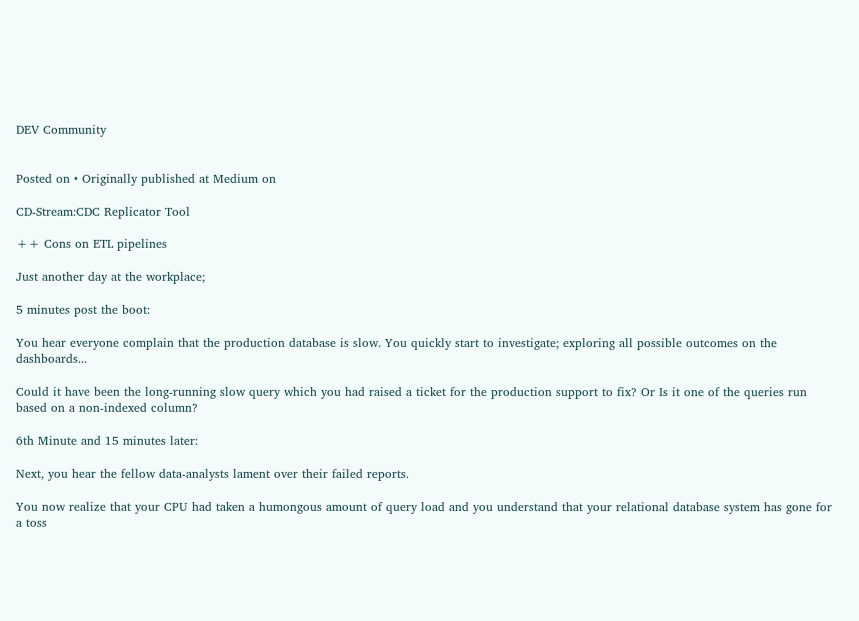DEV Community


Posted on • Originally published at Medium on

CD-Stream:CDC Replicator Tool

++ Cons on ETL pipelines

Just another day at the workplace;

5 minutes post the boot:

You hear everyone complain that the production database is slow. You quickly start to investigate; exploring all possible outcomes on the dashboards...

Could it have been the long-running slow query which you had raised a ticket for the production support to fix? Or Is it one of the queries run based on a non-indexed column?

6th Minute and 15 minutes later:

Next, you hear the fellow data-analysts lament over their failed reports.

You now realize that your CPU had taken a humongous amount of query load and you understand that your relational database system has gone for a toss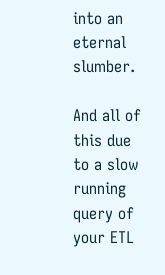into an eternal slumber.

And all of this due to a slow running query of your ETL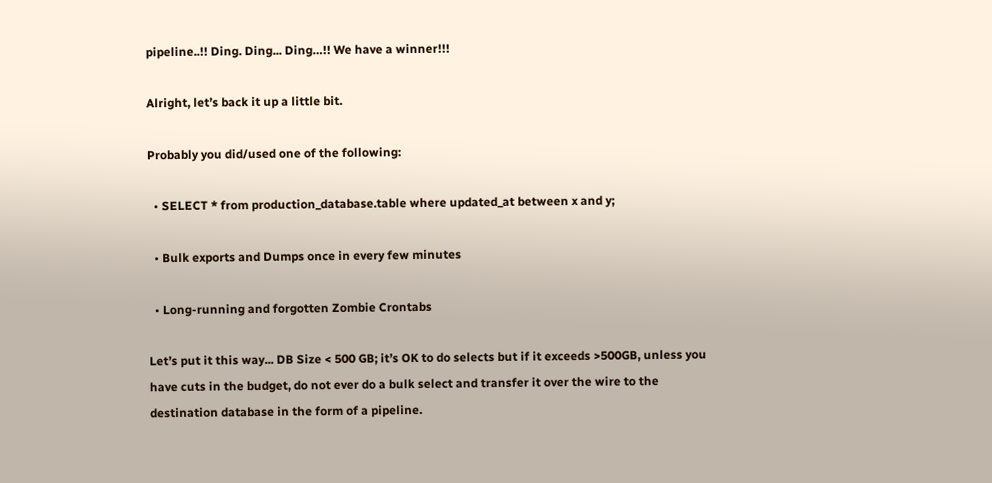pipeline..!! Ding. Ding... Ding…!! We have a winner!!!

Alright, let’s back it up a little bit.

Probably you did/used one of the following:

  • SELECT * from production_database.table where updated_at between x and y;

  • Bulk exports and Dumps once in every few minutes

  • Long-running and forgotten Zombie Crontabs

Let’s put it this way... DB Size < 500 GB; it’s OK to do selects but if it exceeds >500GB, unless you have cuts in the budget, do not ever do a bulk select and transfer it over the wire to the destination database in the form of a pipeline.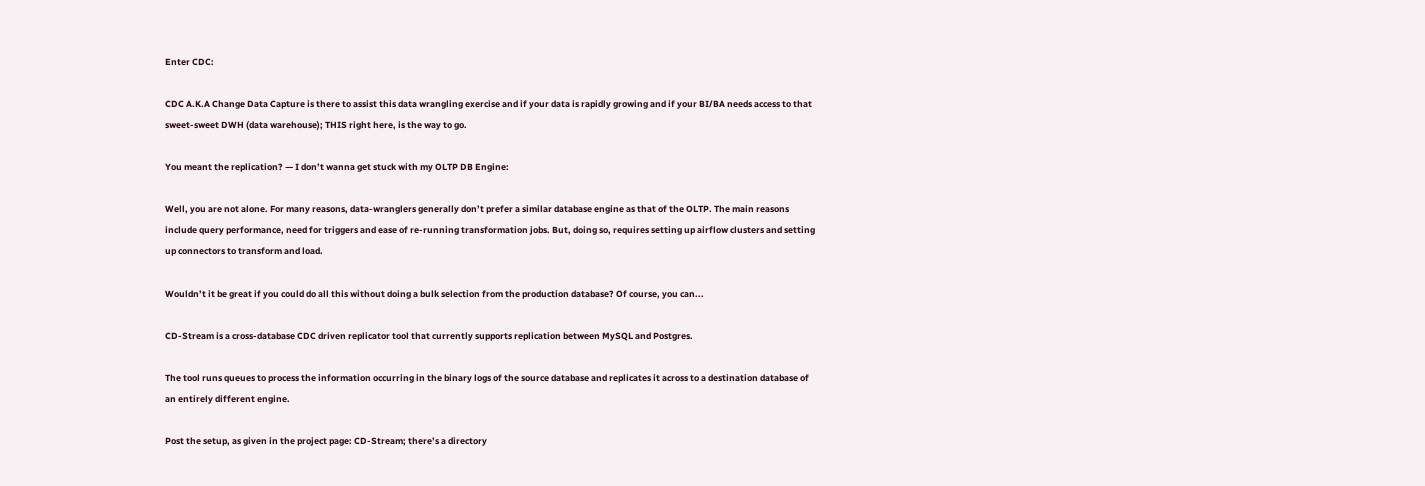Enter CDC:

CDC A.K.A Change Data Capture is there to assist this data wrangling exercise and if your data is rapidly growing and if your BI/BA needs access to that sweet-sweet DWH (data warehouse); THIS right here, is the way to go.

You meant the replication? — I don’t wanna get stuck with my OLTP DB Engine:

Well, you are not alone. For many reasons, data-wranglers generally don’t prefer a similar database engine as that of the OLTP. The main reasons include query performance, need for triggers and ease of re-running transformation jobs. But, doing so, requires setting up airflow clusters and setting up connectors to transform and load.

Wouldn’t it be great if you could do all this without doing a bulk selection from the production database? Of course, you can...

CD-Stream is a cross-database CDC driven replicator tool that currently supports replication between MySQL and Postgres.

The tool runs queues to process the information occurring in the binary logs of the source database and replicates it across to a destination database of an entirely different engine.

Post the setup, as given in the project page: CD-Stream; there’s a directory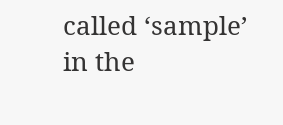called ‘sample’ in the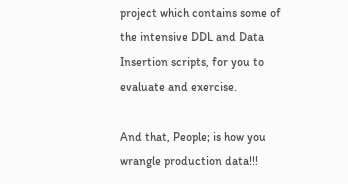project which contains some of the intensive DDL and Data Insertion scripts, for you to evaluate and exercise.

And that, People; is how you wrangle production data!!!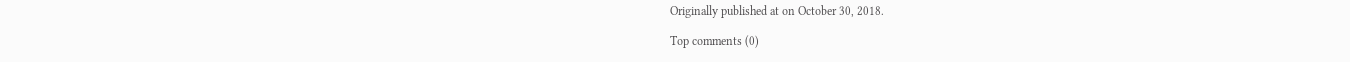Originally published at on October 30, 2018.

Top comments (0)